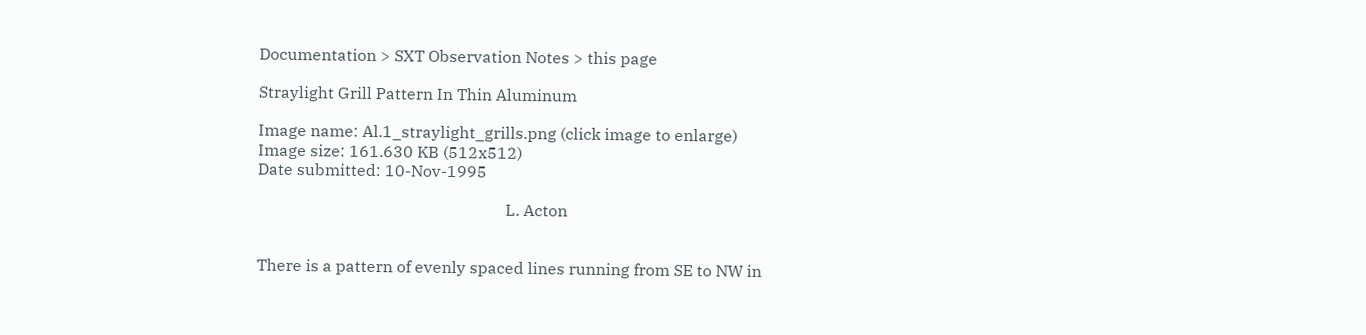Documentation > SXT Observation Notes > this page

Straylight Grill Pattern In Thin Aluminum

Image name: Al.1_straylight_grills.png (click image to enlarge)
Image size: 161.630 KB (512x512)
Date submitted: 10-Nov-1995

                                                              L. Acton


There is a pattern of evenly spaced lines running from SE to NW in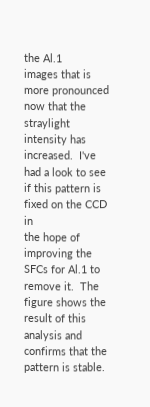the Al.1
images that is more pronounced now that the straylight intensity has
increased.  I've had a look to see if this pattern is fixed on the CCD in
the hope of improving the SFCs for Al.1 to remove it.  The figure shows the
result of this analysis and confirms that the pattern is stable.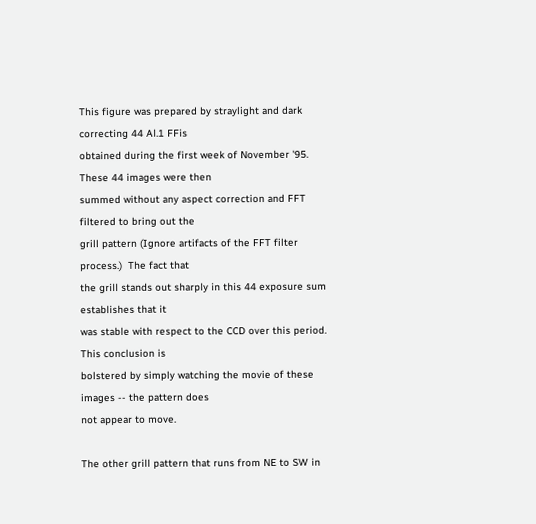This figure was prepared by straylight and dark correcting 44 Al.1 FFis
obtained during the first week of November '95.  These 44 images were then
summed without any aspect correction and FFT filtered to bring out the
grill pattern (Ignore artifacts of the FFT filter process.)  The fact that
the grill stands out sharply in this 44 exposure sum establishes that it
was stable with respect to the CCD over this period.  This conclusion is
bolstered by simply watching the movie of these images -- the pattern does
not appear to move.

The other grill pattern that runs from NE to SW in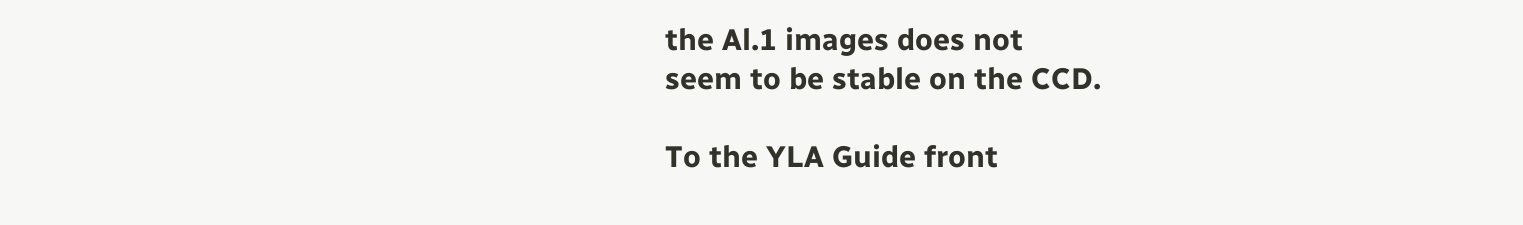the Al.1 images does not
seem to be stable on the CCD.

To the YLA Guide front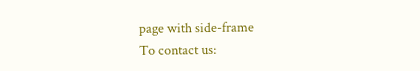page with side-frame
To contact us: